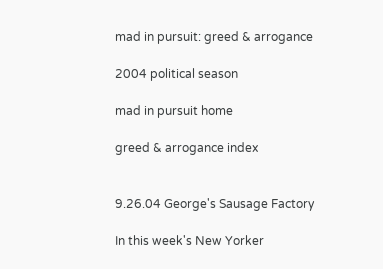mad in pursuit: greed & arrogance

2004 political season

mad in pursuit home

greed & arrogance index


9.26.04 George's Sausage Factory

In this week's New Yorker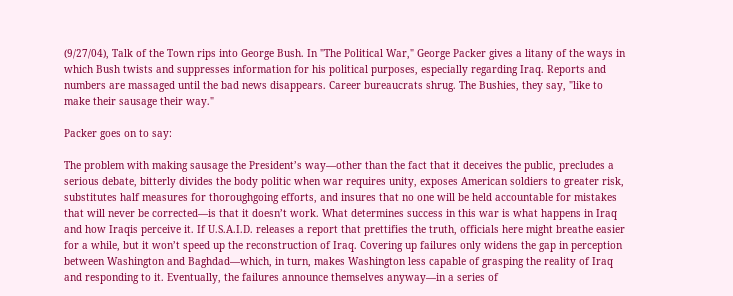(9/27/04), Talk of the Town rips into George Bush. In "The Political War," George Packer gives a litany of the ways in which Bush twists and suppresses information for his political purposes, especially regarding Iraq. Reports and numbers are massaged until the bad news disappears. Career bureaucrats shrug. The Bushies, they say, "like to make their sausage their way."

Packer goes on to say:

The problem with making sausage the President’s way—other than the fact that it deceives the public, precludes a serious debate, bitterly divides the body politic when war requires unity, exposes American soldiers to greater risk, substitutes half measures for thoroughgoing efforts, and insures that no one will be held accountable for mistakes that will never be corrected—is that it doesn’t work. What determines success in this war is what happens in Iraq and how Iraqis perceive it. If U.S.A.I.D. releases a report that prettifies the truth, officials here might breathe easier for a while, but it won’t speed up the reconstruction of Iraq. Covering up failures only widens the gap in perception between Washington and Baghdad—which, in turn, makes Washington less capable of grasping the reality of Iraq and responding to it. Eventually, the failures announce themselves anyway—in a series of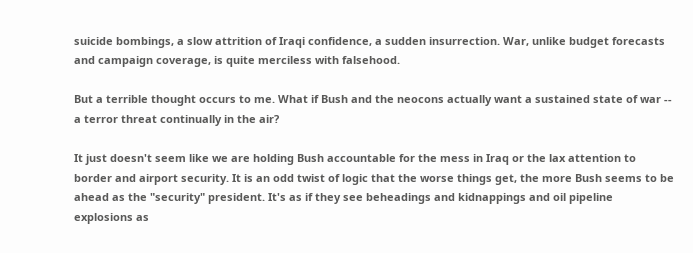suicide bombings, a slow attrition of Iraqi confidence, a sudden insurrection. War, unlike budget forecasts and campaign coverage, is quite merciless with falsehood.

But a terrible thought occurs to me. What if Bush and the neocons actually want a sustained state of war -- a terror threat continually in the air?

It just doesn't seem like we are holding Bush accountable for the mess in Iraq or the lax attention to border and airport security. It is an odd twist of logic that the worse things get, the more Bush seems to be ahead as the "security" president. It's as if they see beheadings and kidnappings and oil pipeline explosions as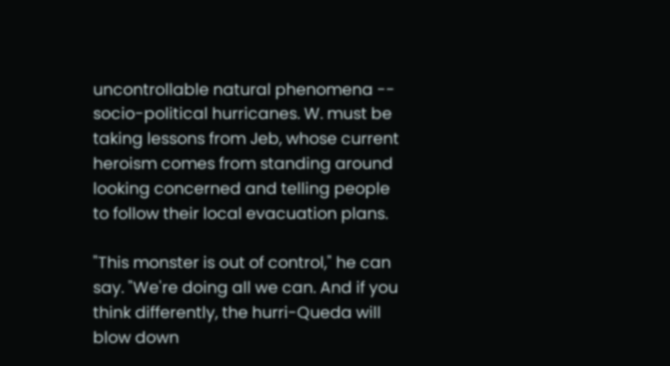uncontrollable natural phenomena -- socio-political hurricanes. W. must be taking lessons from Jeb, whose current heroism comes from standing around looking concerned and telling people to follow their local evacuation plans.

"This monster is out of control," he can say. "We're doing all we can. And if you think differently, the hurri-Queda will blow down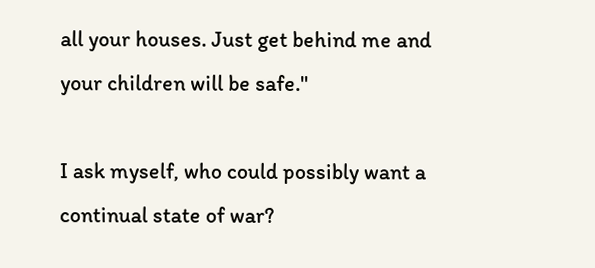all your houses. Just get behind me and your children will be safe."

I ask myself, who could possibly want a continual state of war?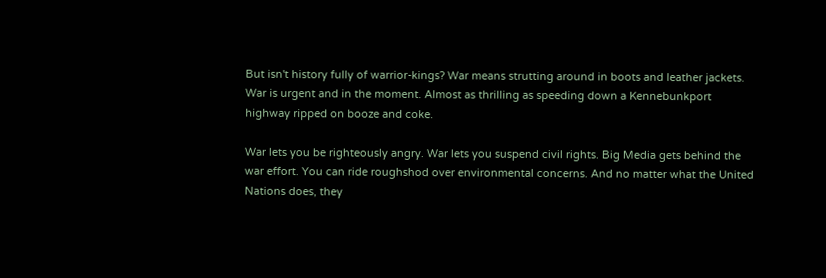But isn't history fully of warrior-kings? War means strutting around in boots and leather jackets. War is urgent and in the moment. Almost as thrilling as speeding down a Kennebunkport highway ripped on booze and coke.

War lets you be righteously angry. War lets you suspend civil rights. Big Media gets behind the war effort. You can ride roughshod over environmental concerns. And no matter what the United Nations does, they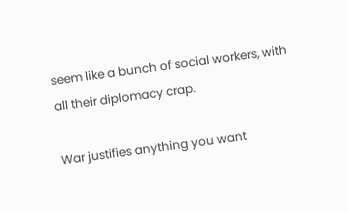seem like a bunch of social workers, with all their diplomacy crap.

War justifies anything you want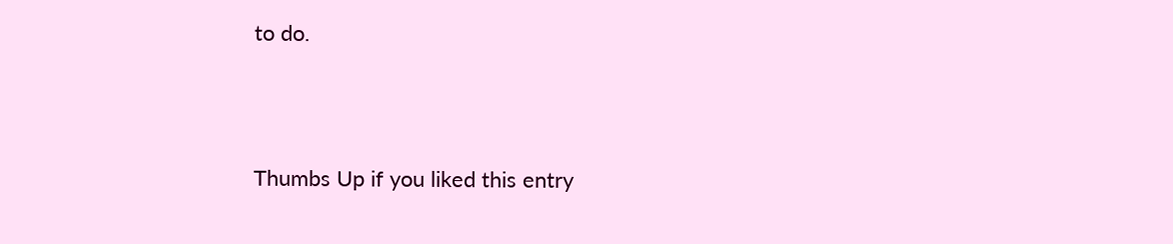to do.





Thumbs Up if you liked this entry